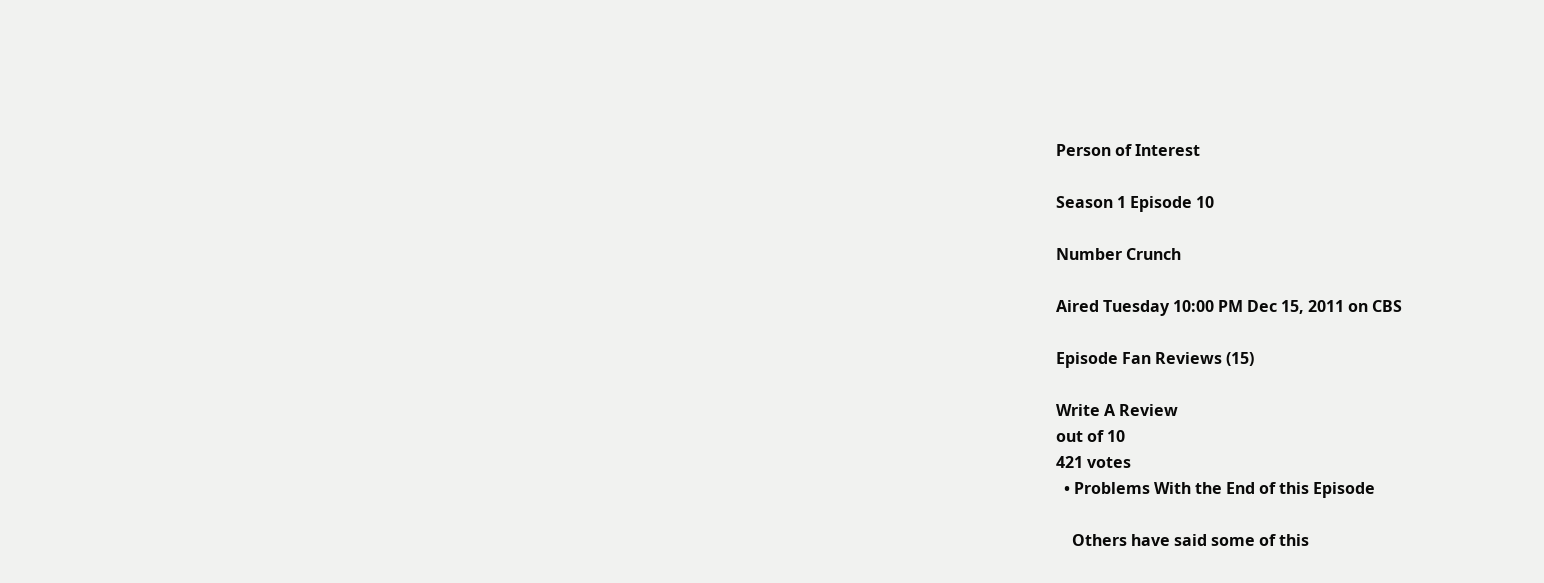Person of Interest

Season 1 Episode 10

Number Crunch

Aired Tuesday 10:00 PM Dec 15, 2011 on CBS

Episode Fan Reviews (15)

Write A Review
out of 10
421 votes
  • Problems With the End of this Episode

    Others have said some of this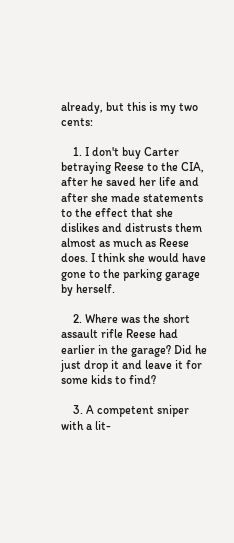already, but this is my two cents:

    1. I don't buy Carter betraying Reese to the CIA, after he saved her life and after she made statements to the effect that she dislikes and distrusts them almost as much as Reese does. I think she would have gone to the parking garage by herself.

    2. Where was the short assault rifle Reese had earlier in the garage? Did he just drop it and leave it for some kids to find?

    3. A competent sniper with a lit-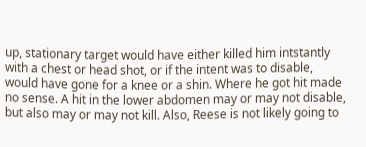up, stationary target would have either killed him intstantly with a chest or head shot, or if the intent was to disable, would have gone for a knee or a shin. Where he got hit made no sense. A hit in the lower abdomen may or may not disable, but also may or may not kill. Also, Reese is not likely going to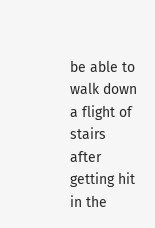be able to walk down a flight of stairs after getting hit in the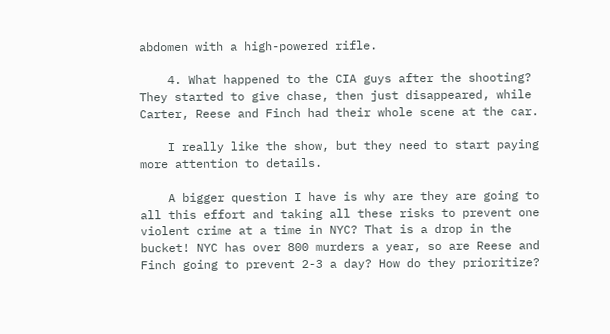abdomen with a high-powered rifle.

    4. What happened to the CIA guys after the shooting? They started to give chase, then just disappeared, while Carter, Reese and Finch had their whole scene at the car.

    I really like the show, but they need to start paying more attention to details.

    A bigger question I have is why are they are going to all this effort and taking all these risks to prevent one violent crime at a time in NYC? That is a drop in the bucket! NYC has over 800 murders a year, so are Reese and Finch going to prevent 2-3 a day? How do they prioritize?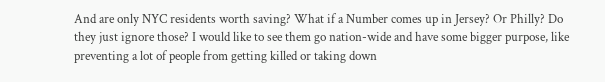And are only NYC residents worth saving? What if a Number comes up in Jersey? Or Philly? Do they just ignore those? I would like to see them go nation-wide and have some bigger purpose, like preventing a lot of people from getting killed or taking down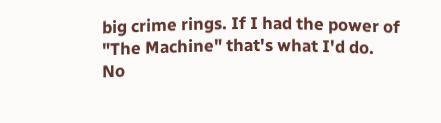big crime rings. If I had the power of "The Machine" that's what I'd do.
No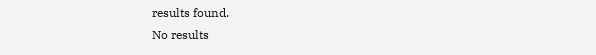results found.
No results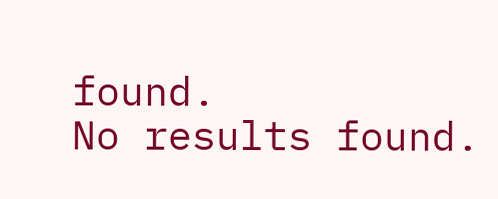found.
No results found.